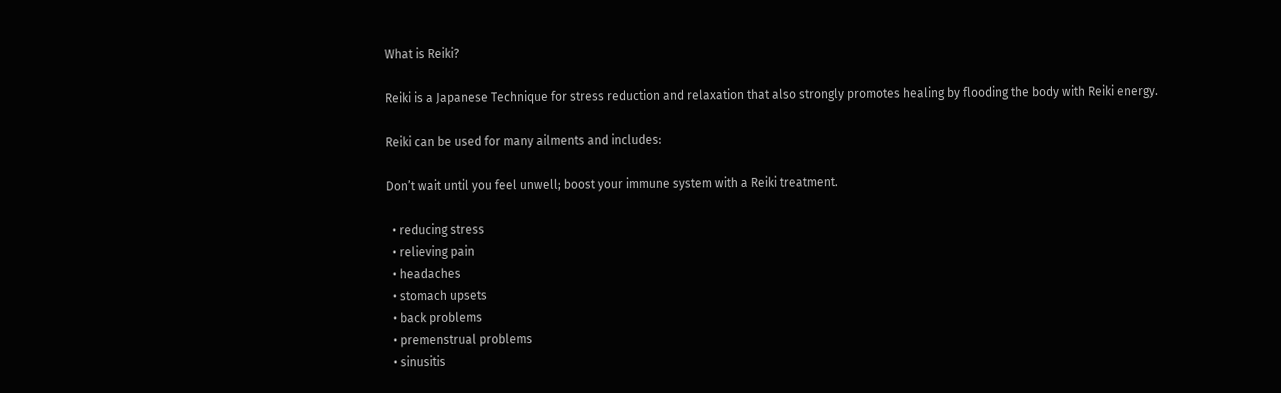What is Reiki?

Reiki is a Japanese Technique for stress reduction and relaxation that also strongly promotes healing by flooding the body with Reiki energy.

Reiki can be used for many ailments and includes:

Don’t wait until you feel unwell; boost your immune system with a Reiki treatment.

  • reducing stress
  • relieving pain
  • headaches
  • stomach upsets
  • back problems
  • premenstrual problems
  • sinusitis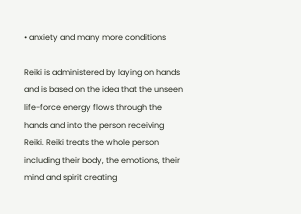• anxiety and many more conditions

Reiki is administered by laying on hands and is based on the idea that the unseen life-force energy flows through the hands and into the person receiving Reiki. Reiki treats the whole person including their body, the emotions, their mind and spirit creating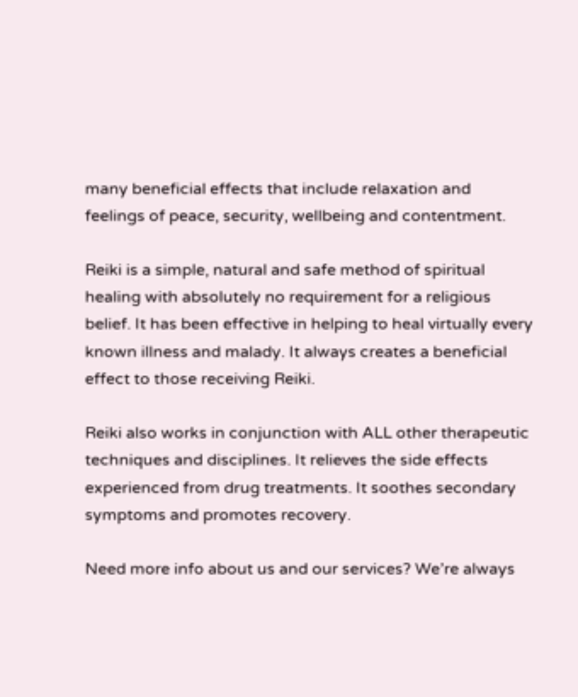many beneficial effects that include relaxation and feelings of peace, security, wellbeing and contentment.

Reiki is a simple, natural and safe method of spiritual healing with absolutely no requirement for a religious belief. It has been effective in helping to heal virtually every known illness and malady. It always creates a beneficial effect to those receiving Reiki.

Reiki also works in conjunction with ALL other therapeutic techniques and disciplines. It relieves the side effects experienced from drug treatments. It soothes secondary symptoms and promotes recovery.

Need more info about us and our services? We’re always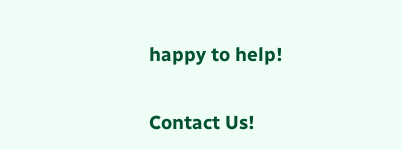happy to help!

Contact Us!